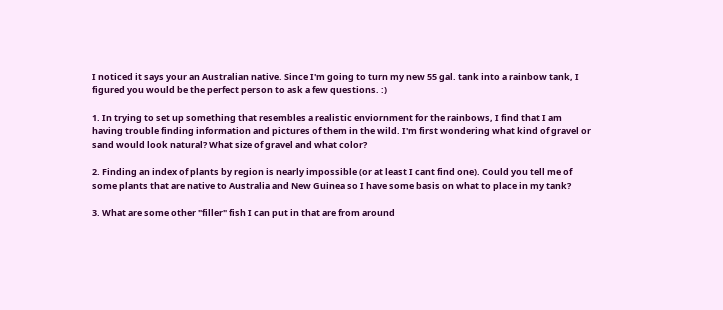I noticed it says your an Australian native. Since I'm going to turn my new 55 gal. tank into a rainbow tank, I figured you would be the perfect person to ask a few questions. :)

1. In trying to set up something that resembles a realistic enviornment for the rainbows, I find that I am having trouble finding information and pictures of them in the wild. I'm first wondering what kind of gravel or sand would look natural? What size of gravel and what color?

2. Finding an index of plants by region is nearly impossible (or at least I cant find one). Could you tell me of some plants that are native to Australia and New Guinea so I have some basis on what to place in my tank?

3. What are some other "filler" fish I can put in that are from around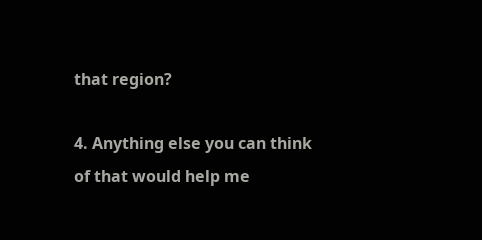that region?

4. Anything else you can think of that would help me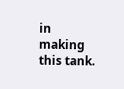in making this tank.